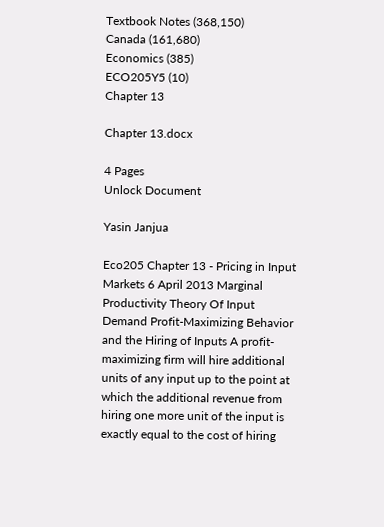Textbook Notes (368,150)
Canada (161,680)
Economics (385)
ECO205Y5 (10)
Chapter 13

Chapter 13.docx

4 Pages
Unlock Document

Yasin Janjua

Eco205 Chapter 13 - Pricing in Input Markets 6 April 2013 Marginal Productivity Theory Of Input Demand Profit-Maximizing Behavior and the Hiring of Inputs A profit-maximizing firm will hire additional units of any input up to the point at which the additional revenue from hiring one more unit of the input is exactly equal to the cost of hiring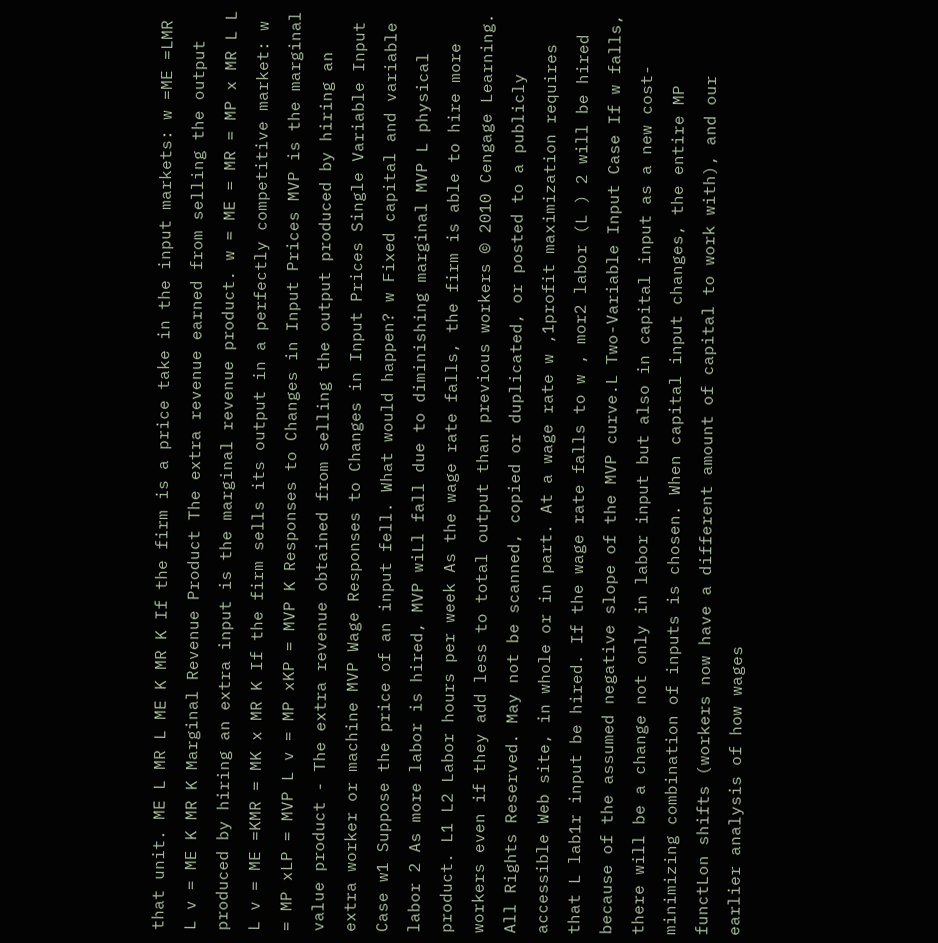that unit. ME L MR L ME K MR K If the firm is a price take in the input markets: w =ME =LMR L v = ME K MR K Marginal Revenue Product The extra revenue earned from selling the output produced by hiring an extra input is the marginal revenue product. w = ME = MR = MP x MR L L L v = ME =KMR = MK x MR K If the firm sells its output in a perfectly competitive market: w = MP xLP = MVP L v = MP xKP = MVP K Responses to Changes in Input Prices MVP is the marginal value product - The extra revenue obtained from selling the output produced by hiring an extra worker or machine MVP Wage Responses to Changes in Input Prices Single Variable Input Case w1 Suppose the price of an input fell. What would happen? w Fixed capital and variable labor 2 As more labor is hired, MVP wiLl fall due to diminishing marginal MVP L physical product. L1 L2 Labor hours per week As the wage rate falls, the firm is able to hire more workers even if they add less to total output than previous workers © 2010 Cengage Learning. All Rights Reserved. May not be scanned, copied or duplicated, or posted to a publicly accessible Web site, in whole or in part. At a wage rate w ,1profit maximization requires that L lab1r input be hired. If the wage rate falls to w , mor2 labor (L ) 2 will be hired because of the assumed negative slope of the MVP curve.L Two-Variable Input Case If w falls, there will be a change not only in labor input but also in capital input as a new cost-minimizing combination of inputs is chosen. When capital input changes, the entire MP functLon shifts (workers now have a different amount of capital to work with), and our earlier analysis of how wages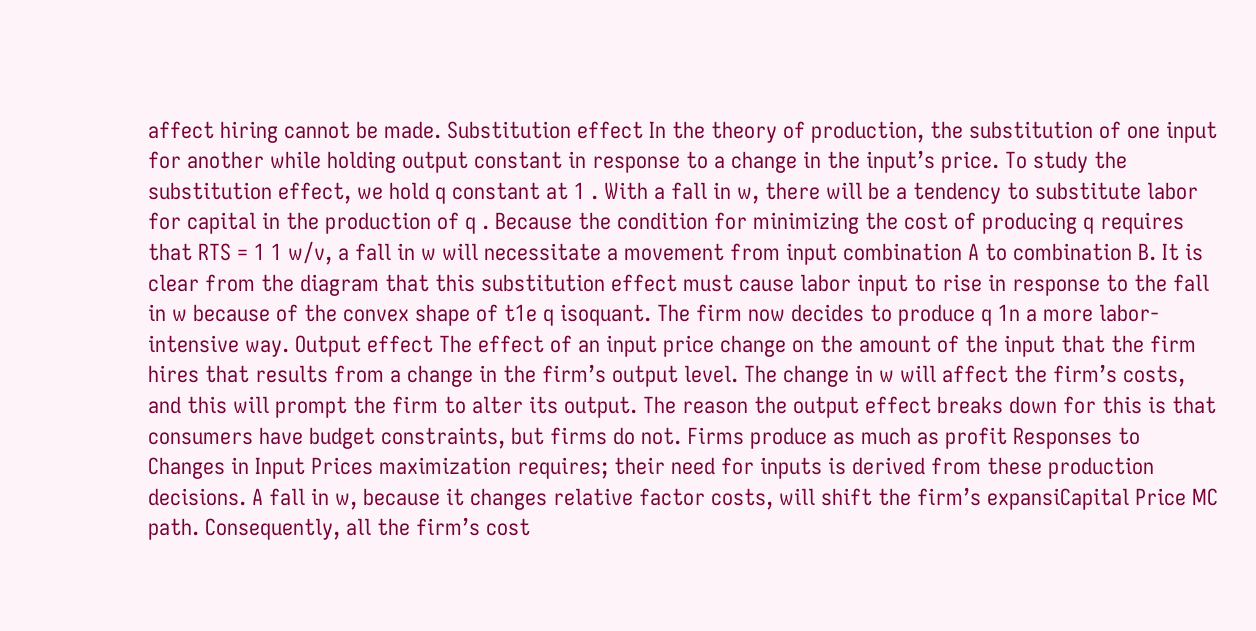affect hiring cannot be made. Substitution effect In the theory of production, the substitution of one input for another while holding output constant in response to a change in the input’s price. To study the substitution effect, we hold q constant at 1 . With a fall in w, there will be a tendency to substitute labor for capital in the production of q . Because the condition for minimizing the cost of producing q requires that RTS = 1 1 w/v, a fall in w will necessitate a movement from input combination A to combination B. It is clear from the diagram that this substitution effect must cause labor input to rise in response to the fall in w because of the convex shape of t1e q isoquant. The firm now decides to produce q 1n a more labor-intensive way. Output effect The effect of an input price change on the amount of the input that the firm hires that results from a change in the firm’s output level. The change in w will affect the firm’s costs, and this will prompt the firm to alter its output. The reason the output effect breaks down for this is that consumers have budget constraints, but firms do not. Firms produce as much as profit Responses to Changes in Input Prices maximization requires; their need for inputs is derived from these production decisions. A fall in w, because it changes relative factor costs, will shift the firm’s expansiCapital Price MC path. Consequently, all the firm’s cost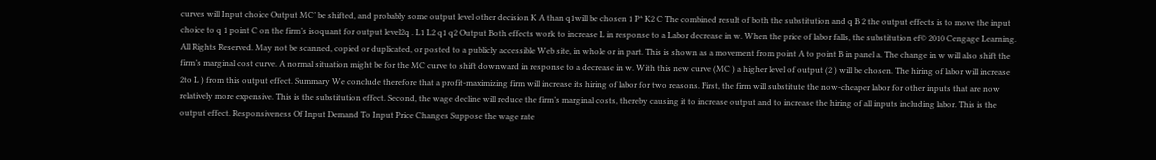curves will Input choice Output MC’ be shifted, and probably some output level other decision K A than q1will be chosen 1 P* K2 C The combined result of both the substitution and q B 2 the output effects is to move the input choice to q 1 point C on the firm’s isoquant for output level2q . L1 L2 q1 q2 Output Both effects work to increase L in response to a Labor decrease in w. When the price of labor falls, the substitution ef© 2010 Cengage Learning. All Rights Reserved. May not be scanned, copied or duplicated, or posted to a publicly accessible Web site, in whole or in part. This is shown as a movement from point A to point B in panel a. The change in w will also shift the firm’s marginal cost curve. A normal situation might be for the MC curve to shift downward in response to a decrease in w. With this new curve (MC ) a higher level of output (2 ) will be chosen. The hiring of labor will increase 2to L ) from this output effect. Summary We conclude therefore that a profit-maximizing firm will increase its hiring of labor for two reasons. First, the firm will substitute the now-cheaper labor for other inputs that are now relatively more expensive. This is the substitution effect. Second, the wage decline will reduce the firm’s marginal costs, thereby causing it to increase output and to increase the hiring of all inputs including labor. This is the output effect. Responsiveness Of Input Demand To Input Price Changes Suppose the wage rate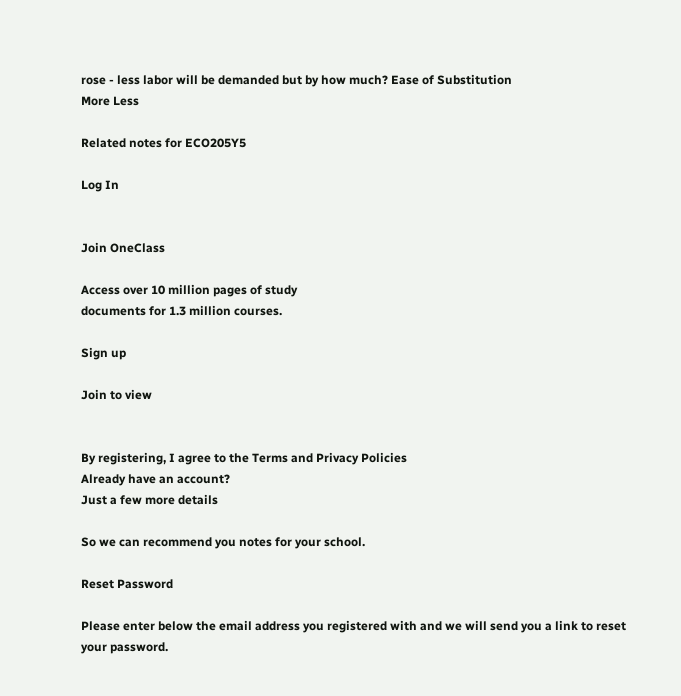rose - less labor will be demanded but by how much? Ease of Substitution
More Less

Related notes for ECO205Y5

Log In


Join OneClass

Access over 10 million pages of study
documents for 1.3 million courses.

Sign up

Join to view


By registering, I agree to the Terms and Privacy Policies
Already have an account?
Just a few more details

So we can recommend you notes for your school.

Reset Password

Please enter below the email address you registered with and we will send you a link to reset your password.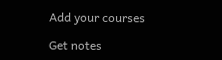Add your courses

Get notes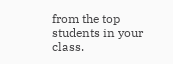from the top students in your class.